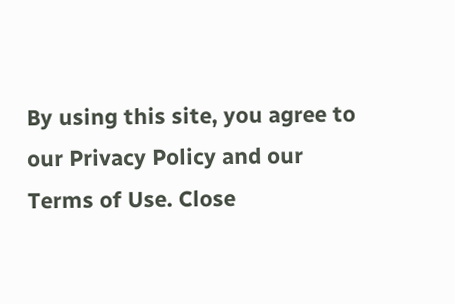By using this site, you agree to our Privacy Policy and our Terms of Use. Close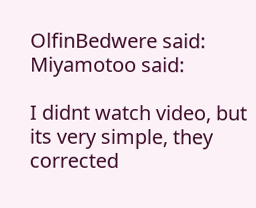OlfinBedwere said:
Miyamotoo said:

I didnt watch video, but its very simple, they corrected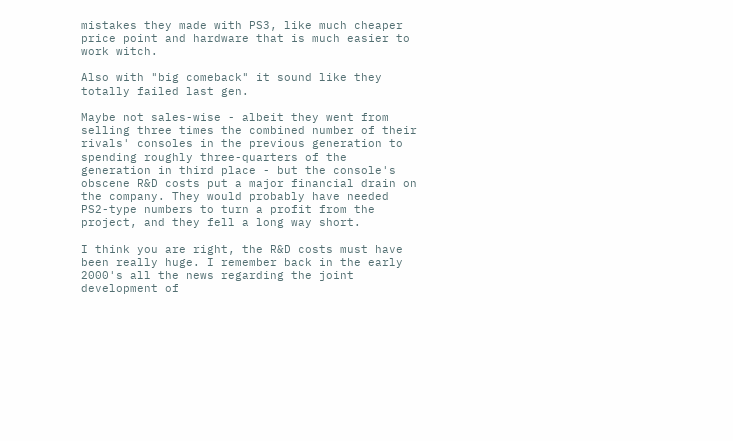mistakes they made with PS3, like much cheaper price point and hardware that is much easier to work witch.

Also with "big comeback" it sound like they totally failed last gen.

Maybe not sales-wise - albeit they went from selling three times the combined number of their rivals' consoles in the previous generation to spending roughly three-quarters of the generation in third place - but the console's obscene R&D costs put a major financial drain on the company. They would probably have needed PS2-type numbers to turn a profit from the project, and they fell a long way short.

I think you are right, the R&D costs must have been really huge. I remember back in the early 2000's all the news regarding the joint development of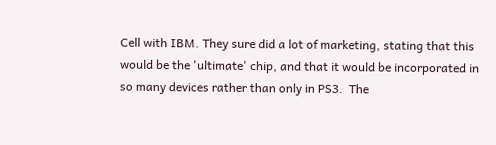Cell with IBM. They sure did a lot of marketing, stating that this would be the 'ultimate' chip, and that it would be incorporated in so many devices rather than only in PS3.  The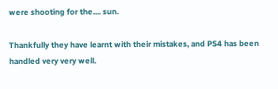were shooting for the.... sun.

Thankfully they have learnt with their mistakes, and PS4 has been handled very very well.